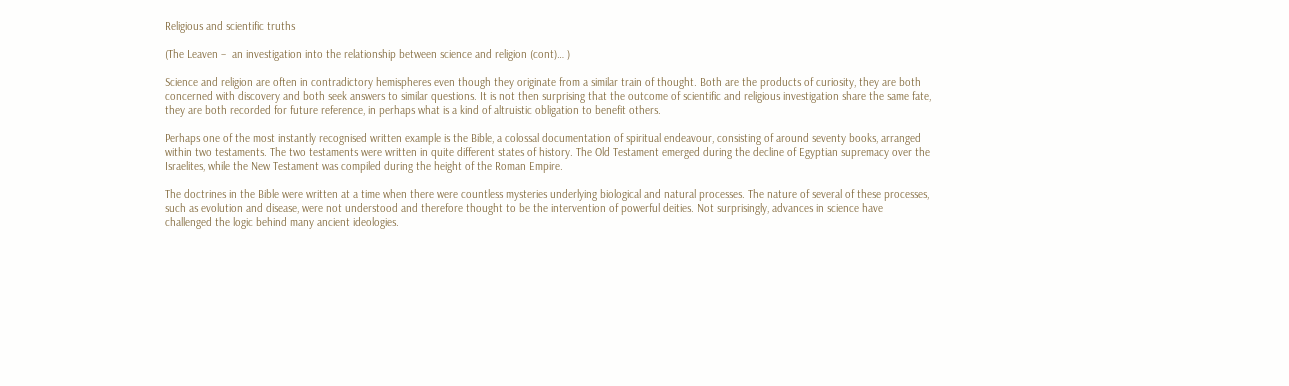Religious and scientific truths

(The Leaven –  an investigation into the relationship between science and religion (cont)… )

Science and religion are often in contradictory hemispheres even though they originate from a similar train of thought. Both are the products of curiosity, they are both concerned with discovery and both seek answers to similar questions. It is not then surprising that the outcome of scientific and religious investigation share the same fate, they are both recorded for future reference, in perhaps what is a kind of altruistic obligation to benefit others.

Perhaps one of the most instantly recognised written example is the Bible, a colossal documentation of spiritual endeavour, consisting of around seventy books, arranged within two testaments. The two testaments were written in quite different states of history. The Old Testament emerged during the decline of Egyptian supremacy over the Israelites, while the New Testament was compiled during the height of the Roman Empire.

The doctrines in the Bible were written at a time when there were countless mysteries underlying biological and natural processes. The nature of several of these processes, such as evolution and disease, were not understood and therefore thought to be the intervention of powerful deities. Not surprisingly, advances in science have challenged the logic behind many ancient ideologies.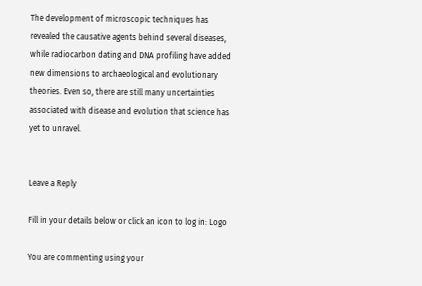The development of microscopic techniques has revealed the causative agents behind several diseases, while radiocarbon dating and DNA profiling have added new dimensions to archaeological and evolutionary theories. Even so, there are still many uncertainties associated with disease and evolution that science has yet to unravel.


Leave a Reply

Fill in your details below or click an icon to log in: Logo

You are commenting using your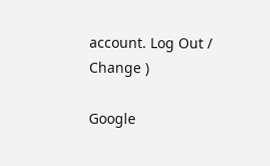account. Log Out /  Change )

Google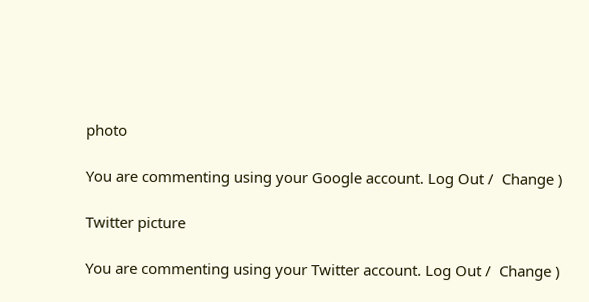photo

You are commenting using your Google account. Log Out /  Change )

Twitter picture

You are commenting using your Twitter account. Log Out /  Change )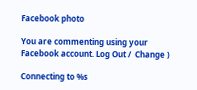Facebook photo

You are commenting using your Facebook account. Log Out /  Change )

Connecting to %s